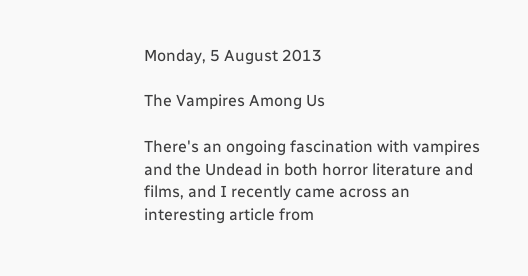Monday, 5 August 2013

The Vampires Among Us

There's an ongoing fascination with vampires and the Undead in both horror literature and films, and I recently came across an interesting article from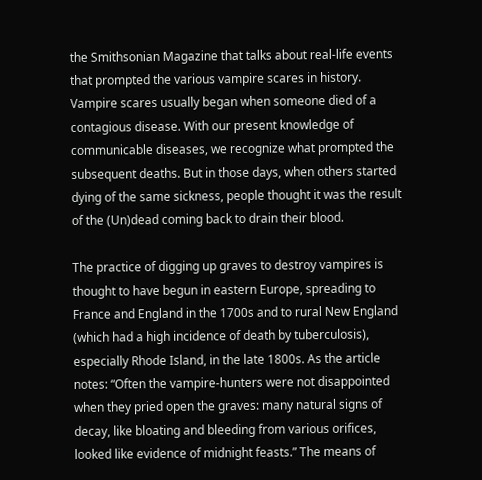the Smithsonian Magazine that talks about real-life events that prompted the various vampire scares in history. Vampire scares usually began when someone died of a contagious disease. With our present knowledge of communicable diseases, we recognize what prompted the subsequent deaths. But in those days, when others started dying of the same sickness, people thought it was the result of the (Un)dead coming back to drain their blood.

The practice of digging up graves to destroy vampires is thought to have begun in eastern Europe, spreading to France and England in the 1700s and to rural New England (which had a high incidence of death by tuberculosis), especially Rhode Island, in the late 1800s. As the article notes: “Often the vampire-hunters were not disappointed when they pried open the graves: many natural signs of decay, like bloating and bleeding from various orifices, looked like evidence of midnight feasts.” The means of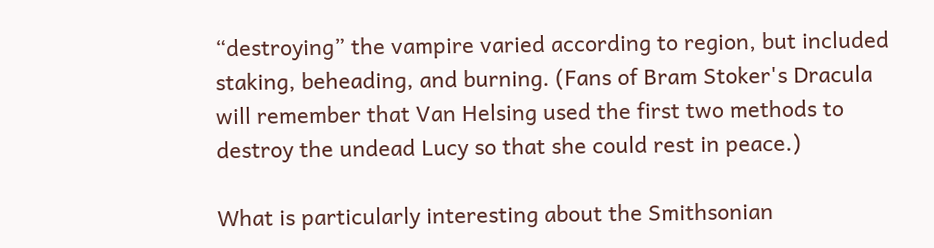“destroying” the vampire varied according to region, but included staking, beheading, and burning. (Fans of Bram Stoker's Dracula will remember that Van Helsing used the first two methods to destroy the undead Lucy so that she could rest in peace.)

What is particularly interesting about the Smithsonian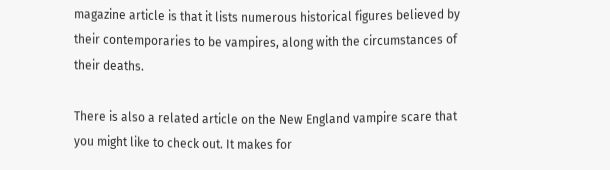magazine article is that it lists numerous historical figures believed by their contemporaries to be vampires, along with the circumstances of their deaths.

There is also a related article on the New England vampire scare that you might like to check out. It makes for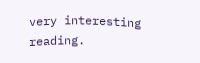very interesting reading.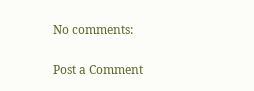No comments:

Post a Comment